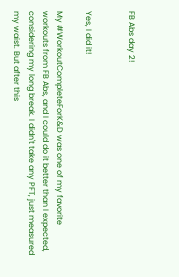FB Abs day 2!


Yes, I did it!

My #WorkoutCompleteForK&D was one of my favorite workouts from FB Abs, and I could do it better than I expected, considering my long break. I didn't take any PFT, just measured my waist. But after this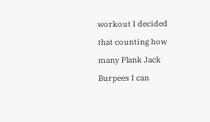workout I decided that counting how many Plank Jack Burpees I can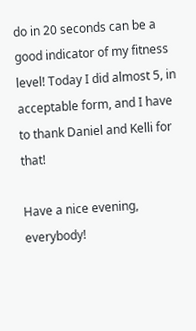do in 20 seconds can be a good indicator of my fitness level! Today I did almost 5, in acceptable form, and I have to thank Daniel and Kelli for that!

Have a nice evening, everybody!